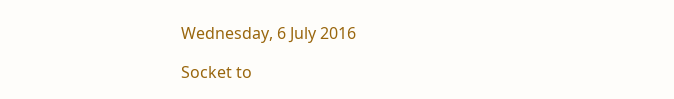Wednesday, 6 July 2016

Socket to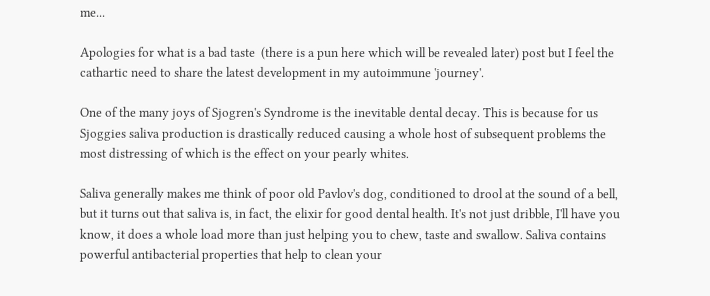me...

Apologies for what is a bad taste  (there is a pun here which will be revealed later) post but I feel the cathartic need to share the latest development in my autoimmune 'journey'.

One of the many joys of Sjogren's Syndrome is the inevitable dental decay. This is because for us Sjoggies saliva production is drastically reduced causing a whole host of subsequent problems the most distressing of which is the effect on your pearly whites.

Saliva generally makes me think of poor old Pavlov's dog, conditioned to drool at the sound of a bell, but it turns out that saliva is, in fact, the elixir for good dental health. It's not just dribble, I'll have you know, it does a whole load more than just helping you to chew, taste and swallow. Saliva contains powerful antibacterial properties that help to clean your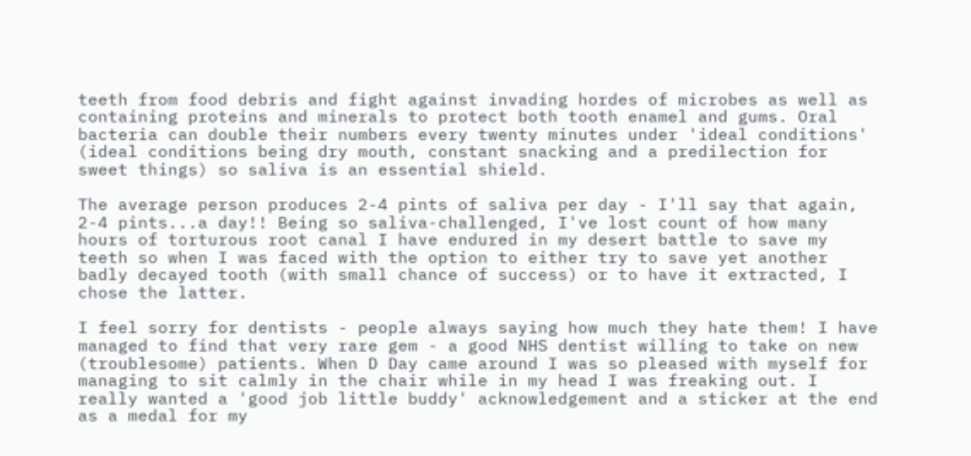teeth from food debris and fight against invading hordes of microbes as well as containing proteins and minerals to protect both tooth enamel and gums. Oral bacteria can double their numbers every twenty minutes under 'ideal conditions' (ideal conditions being dry mouth, constant snacking and a predilection for sweet things) so saliva is an essential shield.

The average person produces 2-4 pints of saliva per day - I'll say that again, 2-4 pints...a day!! Being so saliva-challenged, I've lost count of how many hours of torturous root canal I have endured in my desert battle to save my teeth so when I was faced with the option to either try to save yet another badly decayed tooth (with small chance of success) or to have it extracted, I chose the latter.

I feel sorry for dentists - people always saying how much they hate them! I have managed to find that very rare gem - a good NHS dentist willing to take on new (troublesome) patients. When D Day came around I was so pleased with myself for managing to sit calmly in the chair while in my head I was freaking out. I really wanted a 'good job little buddy' acknowledgement and a sticker at the end as a medal for my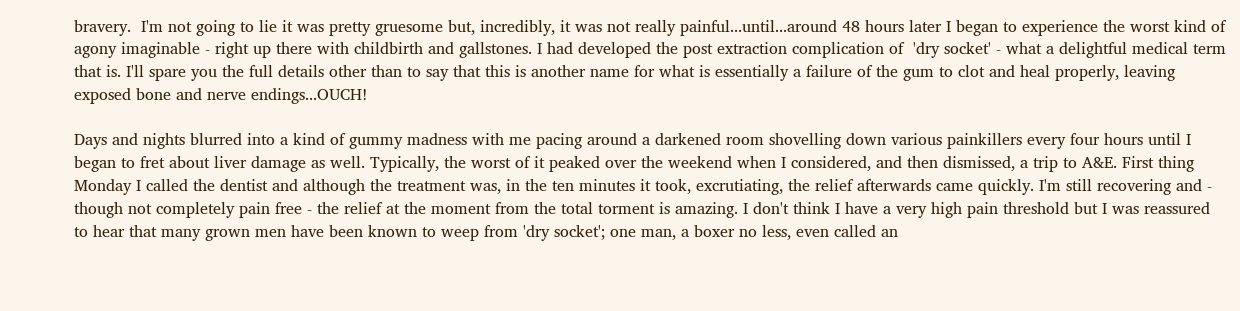bravery.  I'm not going to lie it was pretty gruesome but, incredibly, it was not really painful...until...around 48 hours later I began to experience the worst kind of agony imaginable - right up there with childbirth and gallstones. I had developed the post extraction complication of  'dry socket' - what a delightful medical term that is. I'll spare you the full details other than to say that this is another name for what is essentially a failure of the gum to clot and heal properly, leaving exposed bone and nerve endings...OUCH!

Days and nights blurred into a kind of gummy madness with me pacing around a darkened room shovelling down various painkillers every four hours until I began to fret about liver damage as well. Typically, the worst of it peaked over the weekend when I considered, and then dismissed, a trip to A&E. First thing Monday I called the dentist and although the treatment was, in the ten minutes it took, excrutiating, the relief afterwards came quickly. I'm still recovering and - though not completely pain free - the relief at the moment from the total torment is amazing. I don't think I have a very high pain threshold but I was reassured to hear that many grown men have been known to weep from 'dry socket'; one man, a boxer no less, even called an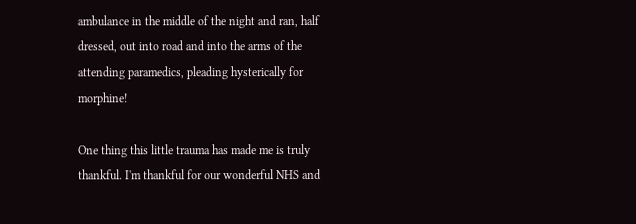ambulance in the middle of the night and ran, half dressed, out into road and into the arms of the attending paramedics, pleading hysterically for morphine!

One thing this little trauma has made me is truly thankful. I'm thankful for our wonderful NHS and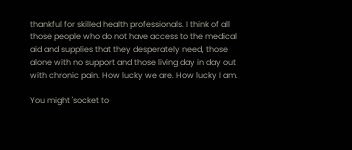thankful for skilled health professionals. I think of all those people who do not have access to the medical aid and supplies that they desperately need, those alone with no support and those living day in day out with chronic pain. How lucky we are. How lucky I am.

You might 'socket to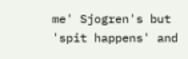me' Sjogren's but 'spit happens' and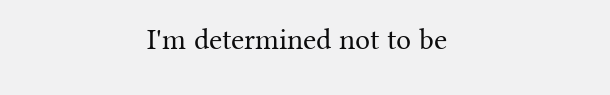I'm determined not to be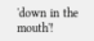'down in the mouth'!